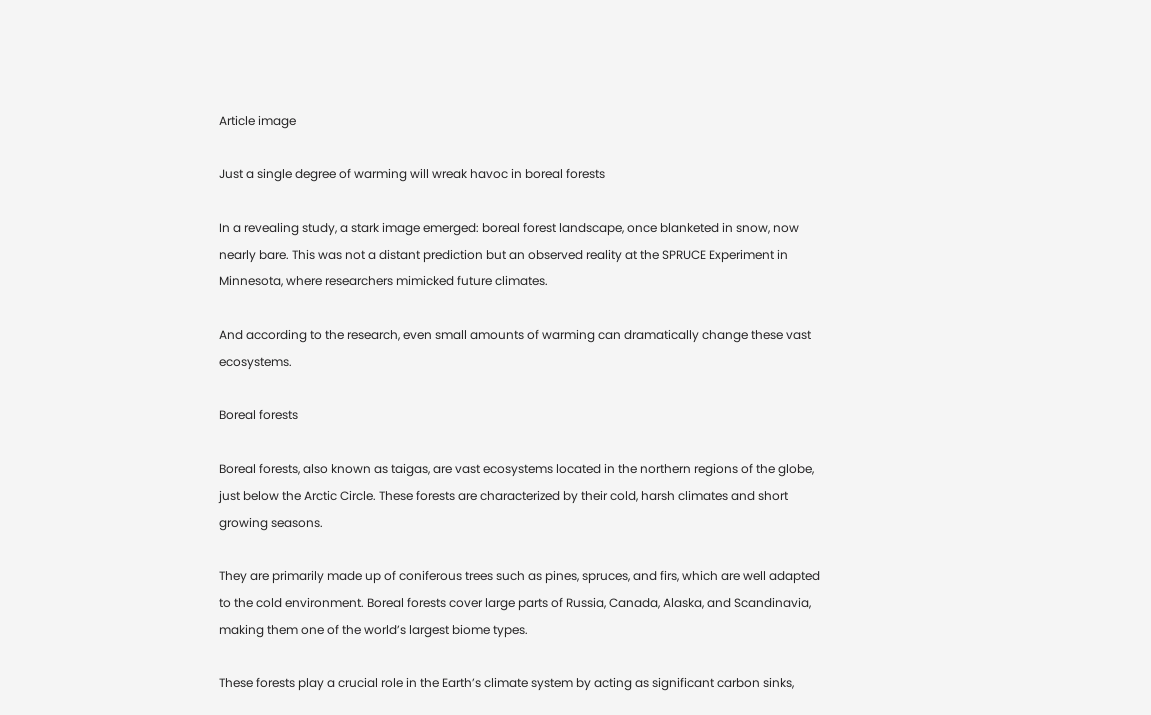Article image

Just a single degree of warming will wreak havoc in boreal forests

In a revealing study, a stark image emerged: boreal forest landscape, once blanketed in snow, now nearly bare. This was not a distant prediction but an observed reality at the SPRUCE Experiment in Minnesota, where researchers mimicked future climates.

And according to the research, even small amounts of warming can dramatically change these vast ecosystems.

Boreal forests

Boreal forests, also known as taigas, are vast ecosystems located in the northern regions of the globe, just below the Arctic Circle. These forests are characterized by their cold, harsh climates and short growing seasons.

They are primarily made up of coniferous trees such as pines, spruces, and firs, which are well adapted to the cold environment. Boreal forests cover large parts of Russia, Canada, Alaska, and Scandinavia, making them one of the world’s largest biome types.

These forests play a crucial role in the Earth’s climate system by acting as significant carbon sinks,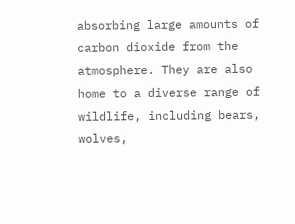absorbing large amounts of carbon dioxide from the atmosphere. They are also home to a diverse range of wildlife, including bears, wolves,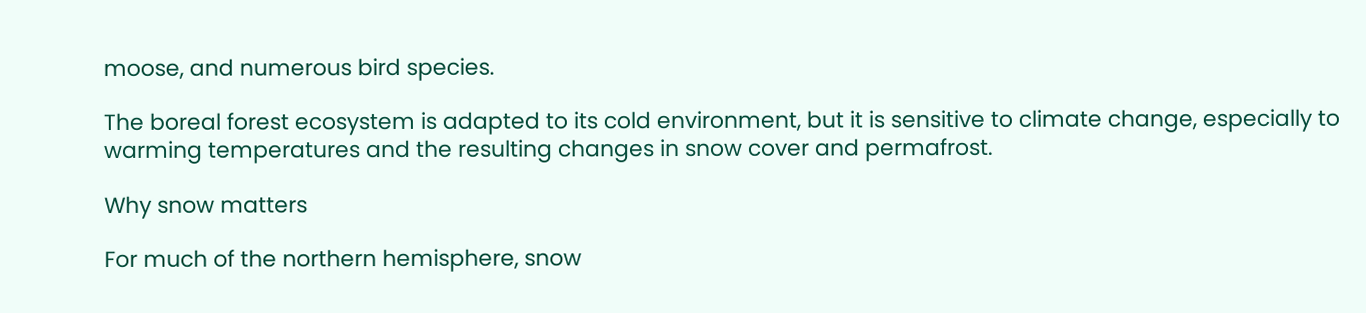moose, and numerous bird species.

The boreal forest ecosystem is adapted to its cold environment, but it is sensitive to climate change, especially to warming temperatures and the resulting changes in snow cover and permafrost.

Why snow matters

For much of the northern hemisphere, snow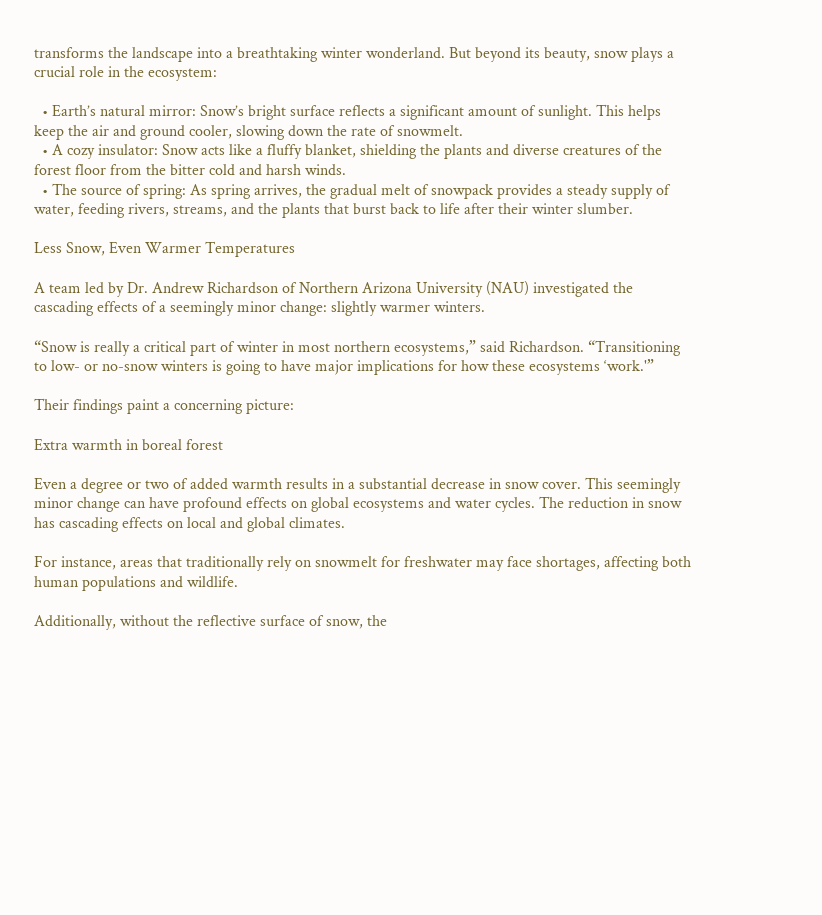transforms the landscape into a breathtaking winter wonderland. But beyond its beauty, snow plays a crucial role in the ecosystem:

  • Earth’s natural mirror: Snow’s bright surface reflects a significant amount of sunlight. This helps keep the air and ground cooler, slowing down the rate of snowmelt.
  • A cozy insulator: Snow acts like a fluffy blanket, shielding the plants and diverse creatures of the forest floor from the bitter cold and harsh winds.
  • The source of spring: As spring arrives, the gradual melt of snowpack provides a steady supply of water, feeding rivers, streams, and the plants that burst back to life after their winter slumber.

Less Snow, Even Warmer Temperatures

A team led by Dr. Andrew Richardson of Northern Arizona University (NAU) investigated the cascading effects of a seemingly minor change: slightly warmer winters.

“Snow is really a critical part of winter in most northern ecosystems,” said Richardson. “Transitioning to low- or no-snow winters is going to have major implications for how these ecosystems ‘work.'”

Their findings paint a concerning picture:

Extra warmth in boreal forest

Even a degree or two of added warmth results in a substantial decrease in snow cover. This seemingly minor change can have profound effects on global ecosystems and water cycles. The reduction in snow has cascading effects on local and global climates.

For instance, areas that traditionally rely on snowmelt for freshwater may face shortages, affecting both human populations and wildlife.

Additionally, without the reflective surface of snow, the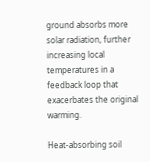ground absorbs more solar radiation, further increasing local temperatures in a feedback loop that exacerbates the original warming.

Heat-absorbing soil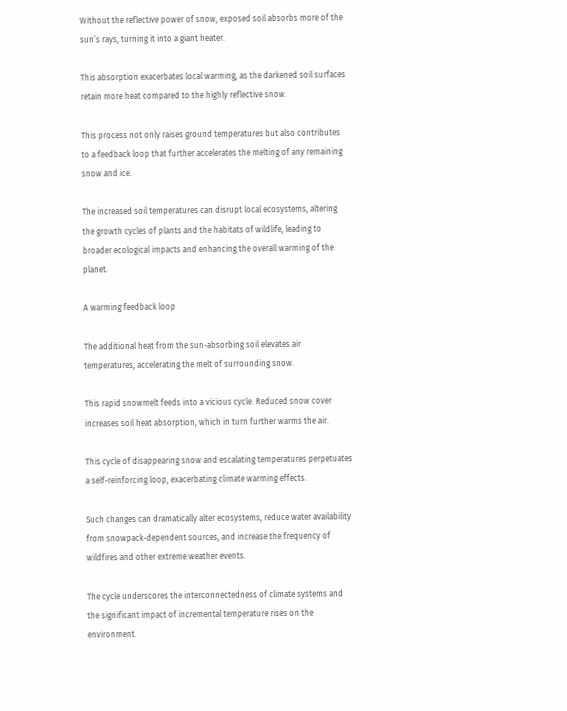Without the reflective power of snow, exposed soil absorbs more of the sun’s rays, turning it into a giant heater.

This absorption exacerbates local warming, as the darkened soil surfaces retain more heat compared to the highly reflective snow.

This process not only raises ground temperatures but also contributes to a feedback loop that further accelerates the melting of any remaining snow and ice.

The increased soil temperatures can disrupt local ecosystems, altering the growth cycles of plants and the habitats of wildlife, leading to broader ecological impacts and enhancing the overall warming of the planet.

A warming feedback loop

The additional heat from the sun-absorbing soil elevates air temperatures, accelerating the melt of surrounding snow.

This rapid snowmelt feeds into a vicious cycle. Reduced snow cover increases soil heat absorption, which in turn further warms the air.

This cycle of disappearing snow and escalating temperatures perpetuates a self-reinforcing loop, exacerbating climate warming effects.

Such changes can dramatically alter ecosystems, reduce water availability from snowpack-dependent sources, and increase the frequency of wildfires and other extreme weather events.

The cycle underscores the interconnectedness of climate systems and the significant impact of incremental temperature rises on the environment.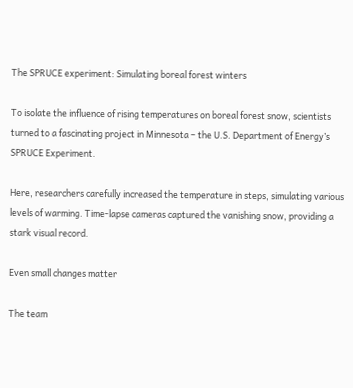The SPRUCE experiment: Simulating boreal forest winters

To isolate the influence of rising temperatures on boreal forest snow, scientists turned to a fascinating project in Minnesota – the U.S. Department of Energy’s SPRUCE Experiment.

Here, researchers carefully increased the temperature in steps, simulating various levels of warming. Time-lapse cameras captured the vanishing snow, providing a stark visual record.

Even small changes matter

The team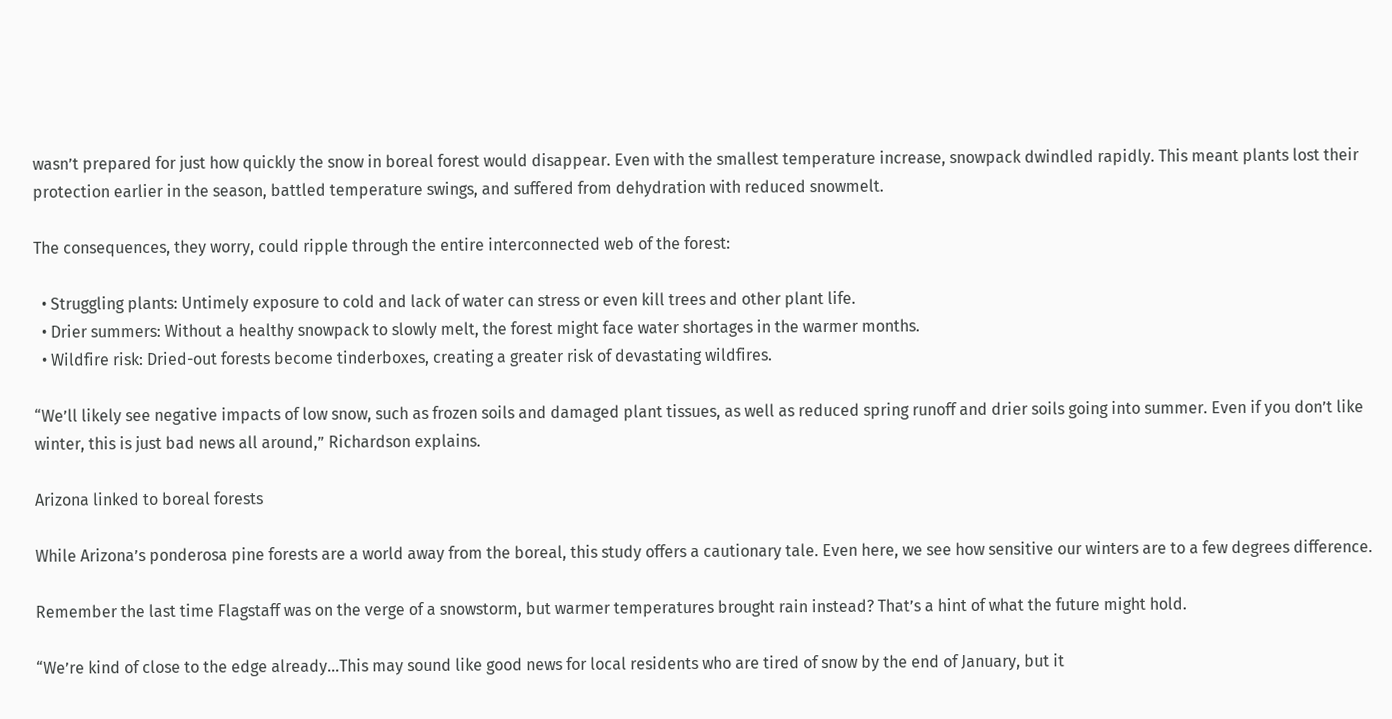wasn’t prepared for just how quickly the snow in boreal forest would disappear. Even with the smallest temperature increase, snowpack dwindled rapidly. This meant plants lost their protection earlier in the season, battled temperature swings, and suffered from dehydration with reduced snowmelt.

The consequences, they worry, could ripple through the entire interconnected web of the forest:

  • Struggling plants: Untimely exposure to cold and lack of water can stress or even kill trees and other plant life.
  • Drier summers: Without a healthy snowpack to slowly melt, the forest might face water shortages in the warmer months.
  • Wildfire risk: Dried-out forests become tinderboxes, creating a greater risk of devastating wildfires.

“We’ll likely see negative impacts of low snow, such as frozen soils and damaged plant tissues, as well as reduced spring runoff and drier soils going into summer. Even if you don’t like winter, this is just bad news all around,” Richardson explains.

Arizona linked to boreal forests

While Arizona’s ponderosa pine forests are a world away from the boreal, this study offers a cautionary tale. Even here, we see how sensitive our winters are to a few degrees difference.

Remember the last time Flagstaff was on the verge of a snowstorm, but warmer temperatures brought rain instead? That’s a hint of what the future might hold.

“We’re kind of close to the edge already…This may sound like good news for local residents who are tired of snow by the end of January, but it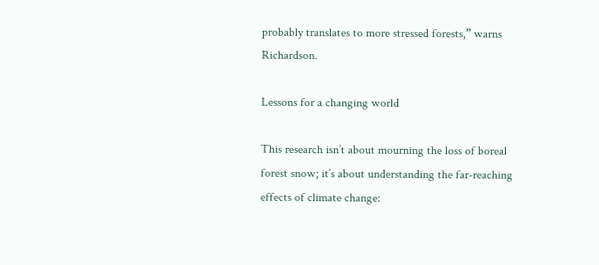probably translates to more stressed forests,” warns Richardson.

Lessons for a changing world

This research isn’t about mourning the loss of boreal forest snow; it’s about understanding the far-reaching effects of climate change: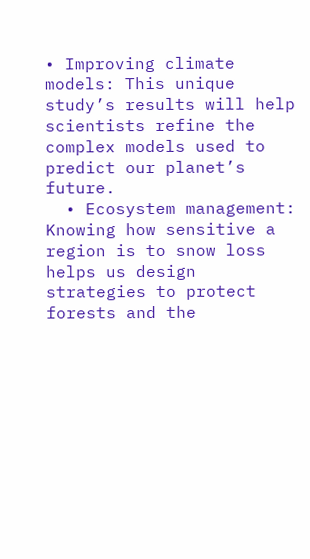• Improving climate models: This unique study’s results will help scientists refine the complex models used to predict our planet’s future.
  • Ecosystem management: Knowing how sensitive a region is to snow loss helps us design strategies to protect forests and the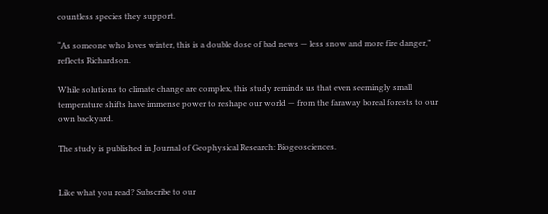countless species they support.

“As someone who loves winter, this is a double dose of bad news — less snow and more fire danger,” reflects Richardson.

While solutions to climate change are complex, this study reminds us that even seemingly small temperature shifts have immense power to reshape our world — from the faraway boreal forests to our own backyard.

The study is published in Journal of Geophysical Research: Biogeosciences.


Like what you read? Subscribe to our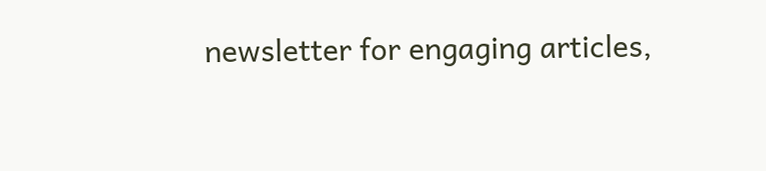newsletter for engaging articles,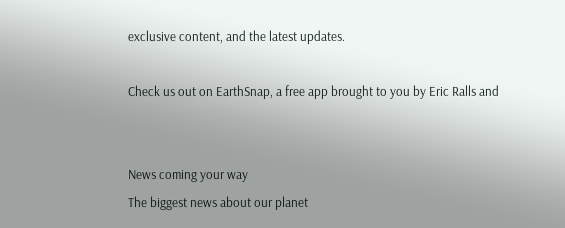exclusive content, and the latest updates.

Check us out on EarthSnap, a free app brought to you by Eric Ralls and


News coming your way
The biggest news about our planet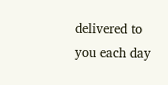delivered to you each day